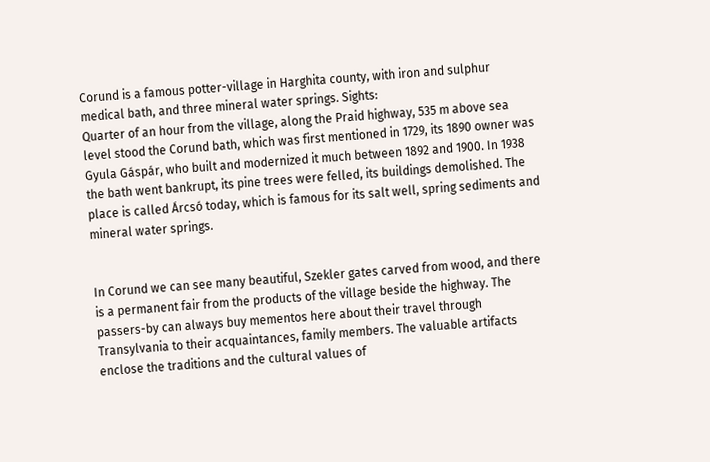Corund is a famous potter-village in Harghita county, with iron and sulphur medical bath, and three mineral water springs. Sights:
Quarter of an hour from the village, along the Praid highway, 535 m above sea level stood the Corund bath, which was first mentioned in 1729, its 1890 owner was Gyula Gáspár, who built and modernized it much between 1892 and 1900. In 1938 the bath went bankrupt, its pine trees were felled, its buildings demolished. The place is called Árcsó today, which is famous for its salt well, spring sediments and mineral water springs.


In Corund we can see many beautiful, Szekler gates carved from wood, and there is a permanent fair from the products of the village beside the highway. The passers-by can always buy mementos here about their travel through Transylvania to their acquaintances, family members. The valuable artifacts enclose the traditions and the cultural values of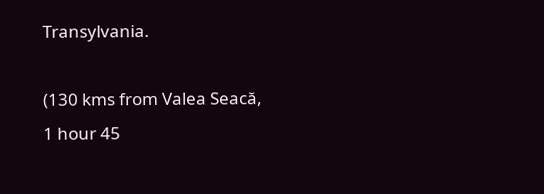Transylvania.

(130 kms from Valea Seacă, 1 hour 45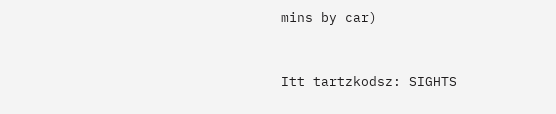mins by car)


Itt tartzkodsz: SIGHTS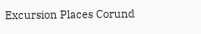Excursion Places Corund